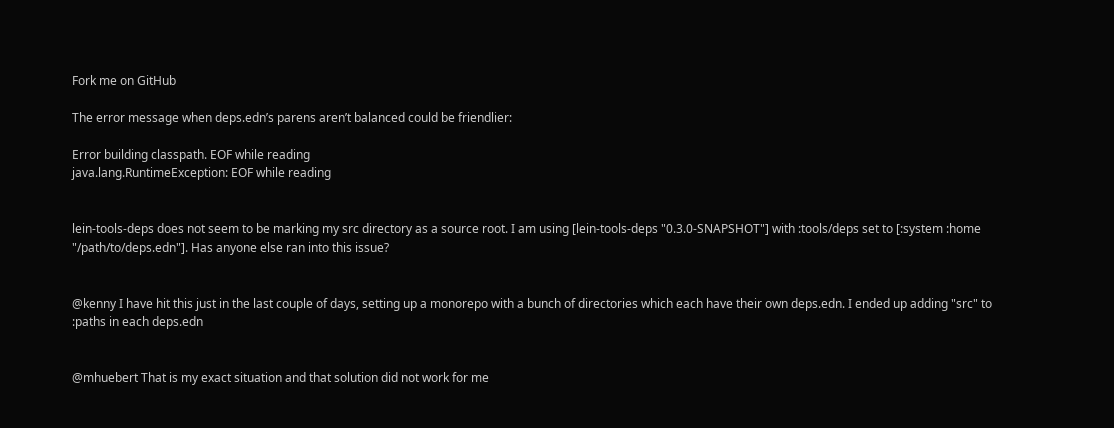Fork me on GitHub

The error message when deps.edn’s parens aren’t balanced could be friendlier:

Error building classpath. EOF while reading
java.lang.RuntimeException: EOF while reading


lein-tools-deps does not seem to be marking my src directory as a source root. I am using [lein-tools-deps "0.3.0-SNAPSHOT"] with :tools/deps set to [:system :home "/path/to/deps.edn"]. Has anyone else ran into this issue?


@kenny I have hit this just in the last couple of days, setting up a monorepo with a bunch of directories which each have their own deps.edn. I ended up adding "src" to :paths in each deps.edn


@mhuebert That is my exact situation and that solution did not work for me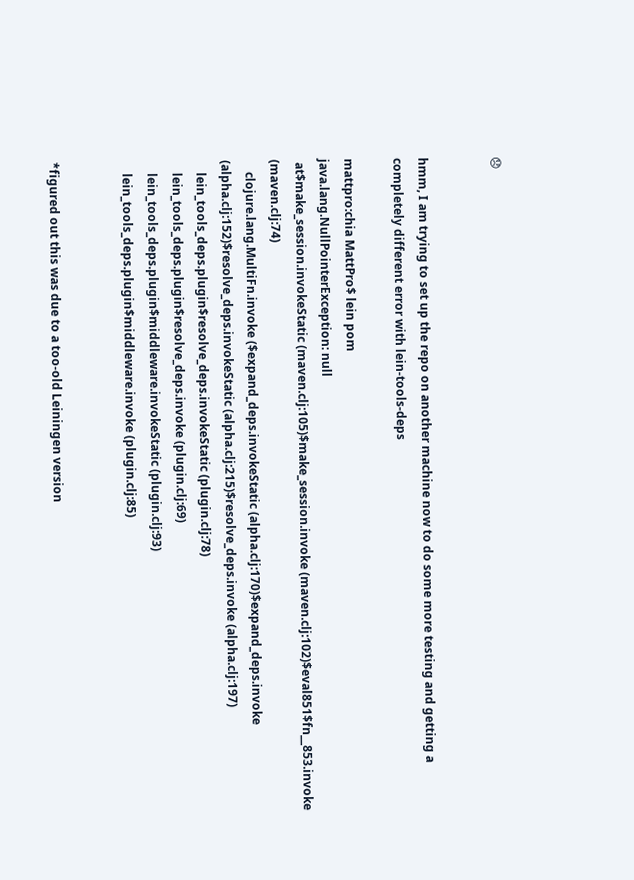😞


hmm, I am trying to set up the repo on another machine now to do some more testing and getting a completely different error with lein-tools-deps

mattpro:chia MattPro$ lein pom
java.lang.NullPointerException: null
 at$make_session.invokeStatic (maven.clj:105)$make_session.invoke (maven.clj:102)$eval851$fn__853.invoke (maven.clj:74)
    clojure.lang.MultiFn.invoke ($expand_deps.invokeStatic (alpha.clj:170)$expand_deps.invoke (alpha.clj:152)$resolve_deps.invokeStatic (alpha.clj:215)$resolve_deps.invoke (alpha.clj:197)
    lein_tools_deps.plugin$resolve_deps.invokeStatic (plugin.clj:78)
    lein_tools_deps.plugin$resolve_deps.invoke (plugin.clj:69)
    lein_tools_deps.plugin$middleware.invokeStatic (plugin.clj:93)
    lein_tools_deps.plugin$middleware.invoke (plugin.clj:85)


*figured out this was due to a too-old Leiningen version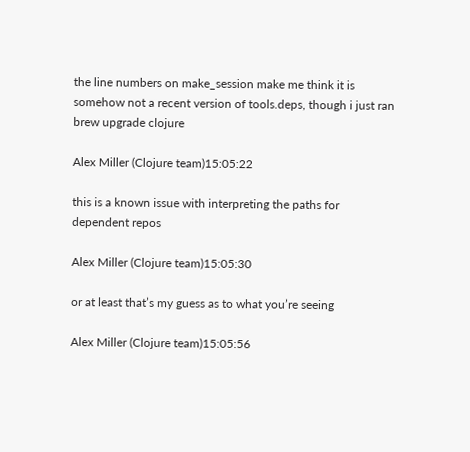the line numbers on make_session make me think it is somehow not a recent version of tools.deps, though i just ran brew upgrade clojure

Alex Miller (Clojure team)15:05:22

this is a known issue with interpreting the paths for dependent repos

Alex Miller (Clojure team)15:05:30

or at least that’s my guess as to what you’re seeing

Alex Miller (Clojure team)15:05:56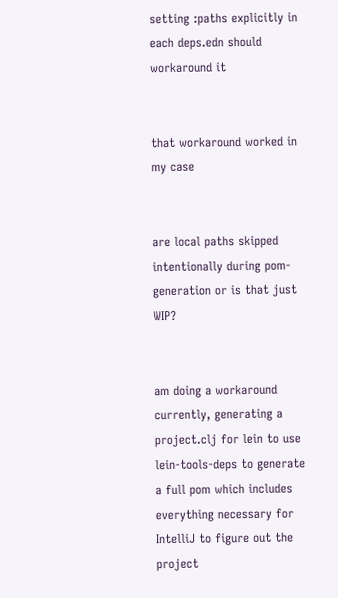setting :paths explicitly in each deps.edn should workaround it


that workaround worked in my case


are local paths skipped intentionally during pom-generation or is that just WIP?


am doing a workaround currently, generating a project.clj for lein to use lein-tools-deps to generate a full pom which includes everything necessary for IntelliJ to figure out the project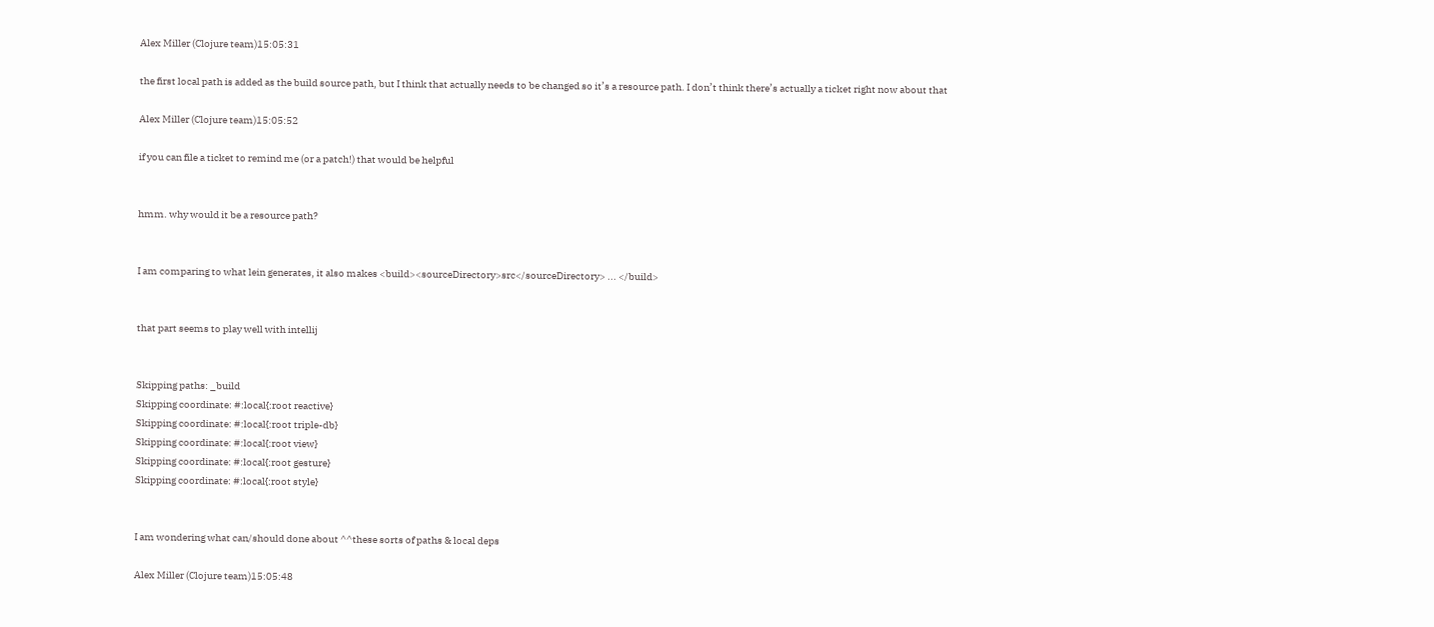Alex Miller (Clojure team)15:05:31

the first local path is added as the build source path, but I think that actually needs to be changed so it’s a resource path. I don’t think there’s actually a ticket right now about that

Alex Miller (Clojure team)15:05:52

if you can file a ticket to remind me (or a patch!) that would be helpful


hmm. why would it be a resource path?


I am comparing to what lein generates, it also makes <build><sourceDirectory>src</sourceDirectory> ... </build>


that part seems to play well with intellij


Skipping paths: _build
Skipping coordinate: #:local{:root reactive}
Skipping coordinate: #:local{:root triple-db}
Skipping coordinate: #:local{:root view}
Skipping coordinate: #:local{:root gesture}
Skipping coordinate: #:local{:root style}


I am wondering what can/should done about ^^these sorts of paths & local deps

Alex Miller (Clojure team)15:05:48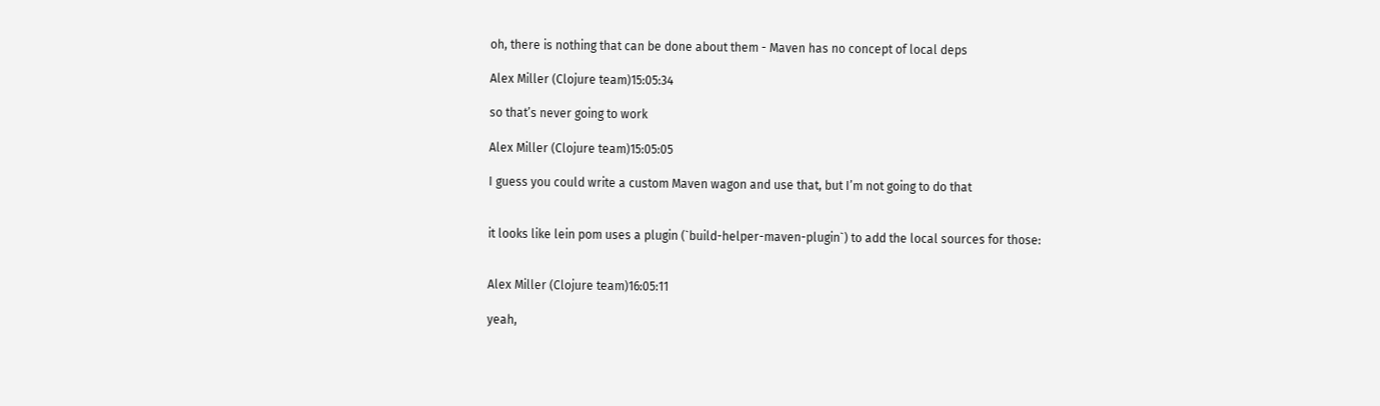oh, there is nothing that can be done about them - Maven has no concept of local deps

Alex Miller (Clojure team)15:05:34

so that’s never going to work

Alex Miller (Clojure team)15:05:05

I guess you could write a custom Maven wagon and use that, but I’m not going to do that


it looks like lein pom uses a plugin (`build-helper-maven-plugin`) to add the local sources for those:


Alex Miller (Clojure team)16:05:11

yeah,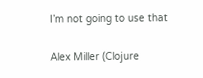I’m not going to use that

Alex Miller (Clojure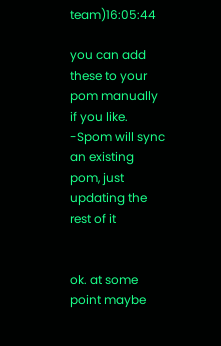team)16:05:44

you can add these to your pom manually if you like. -Spom will sync an existing pom, just updating the rest of it


ok. at some point maybe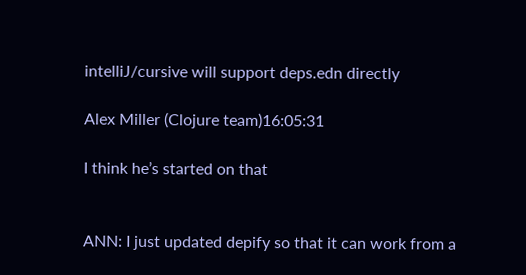intelliJ/cursive will support deps.edn directly

Alex Miller (Clojure team)16:05:31

I think he’s started on that


ANN: I just updated depify so that it can work from a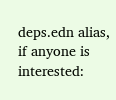deps.edn alias, if anyone is interested: